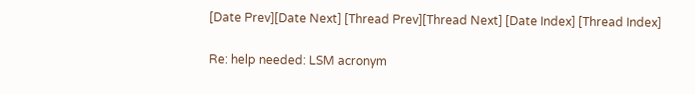[Date Prev][Date Next] [Thread Prev][Thread Next] [Date Index] [Thread Index]

Re: help needed: LSM acronym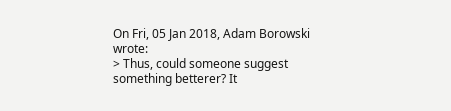On Fri, 05 Jan 2018, Adam Borowski wrote:
> Thus, could someone suggest something betterer? It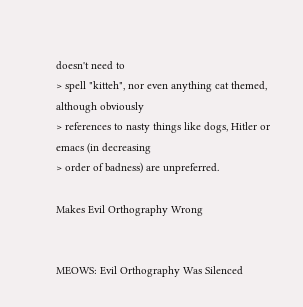doesn't need to
> spell "kitteh", nor even anything cat themed, although obviously
> references to nasty things like dogs, Hitler or emacs (in decreasing
> order of badness) are unpreferred.

Makes Evil Orthography Wrong


MEOWS: Evil Orthography Was Silenced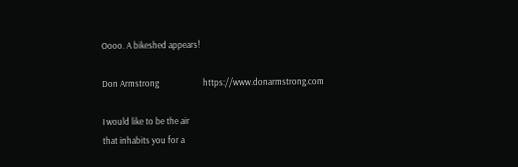Oooo. A bikeshed appears!

Don Armstrong                      https://www.donarmstrong.com

I would like to be the air
that inhabits you for a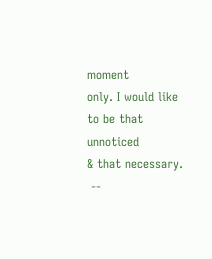moment
only. I would like to be that unnoticed
& that necessary.
 --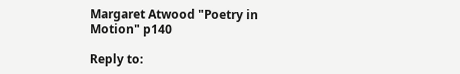Margaret Atwood "Poetry in Motion" p140

Reply to: